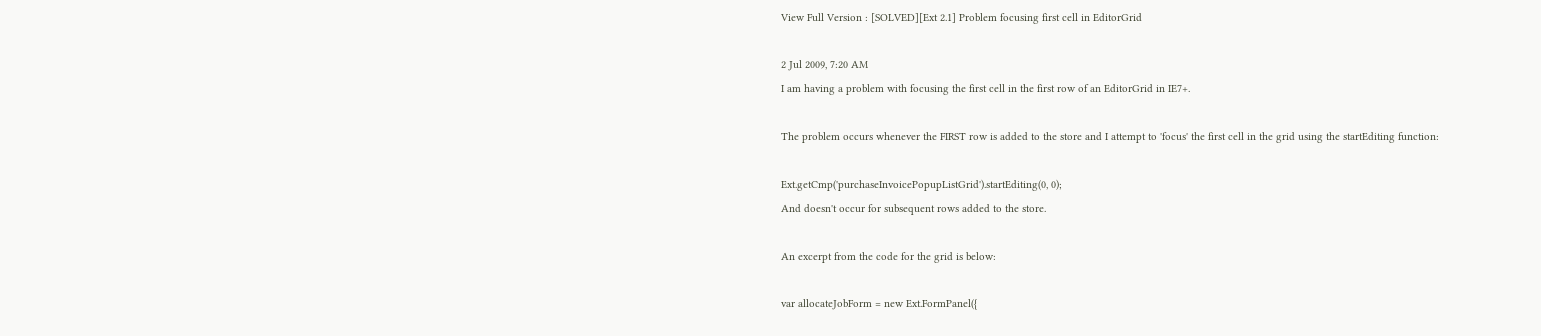View Full Version : [SOLVED][Ext 2.1] Problem focusing first cell in EditorGrid

2 Jul 2009, 7:20 AM
I am having a problem with focusing the first cell in the first row of an EditorGrid in IE7+.

The problem occurs whenever the FIRST row is added to the store and I attempt to 'focus' the first cell in the grid using the startEditing function:

Ext.getCmp('purchaseInvoicePopupListGrid').startEditing(0, 0);
And doesn't occur for subsequent rows added to the store.

An excerpt from the code for the grid is below:

var allocateJobForm = new Ext.FormPanel({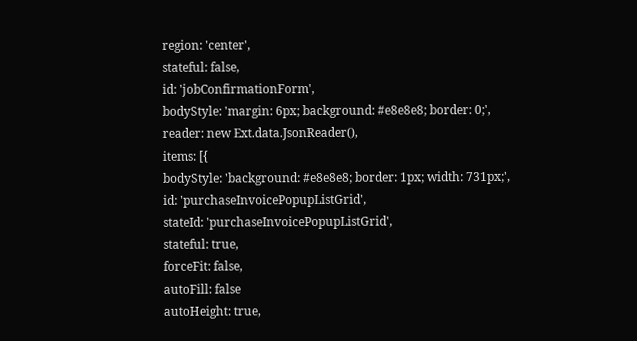region: 'center',
stateful: false,
id: 'jobConfirmationForm',
bodyStyle: 'margin: 6px; background: #e8e8e8; border: 0;',
reader: new Ext.data.JsonReader(),
items: [{
bodyStyle: 'background: #e8e8e8; border: 1px; width: 731px;',
id: 'purchaseInvoicePopupListGrid',
stateId: 'purchaseInvoicePopupListGrid',
stateful: true,
forceFit: false,
autoFill: false
autoHeight: true,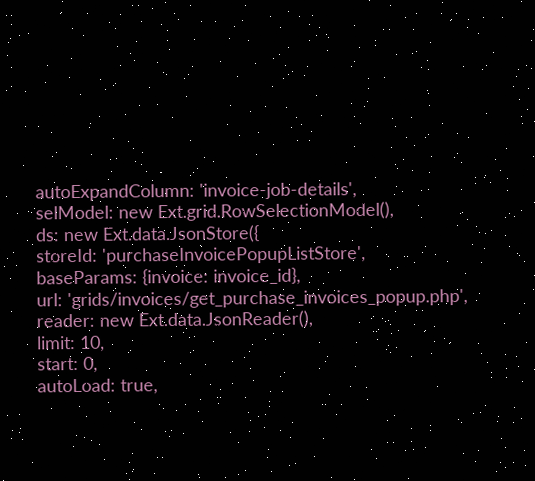autoExpandColumn: 'invoice-job-details',
selModel: new Ext.grid.RowSelectionModel(),
ds: new Ext.data.JsonStore({
storeId: 'purchaseInvoicePopupListStore',
baseParams: {invoice: invoice_id},
url: 'grids/invoices/get_purchase_invoices_popup.php',
reader: new Ext.data.JsonReader(),
limit: 10,
start: 0,
autoLoad: true,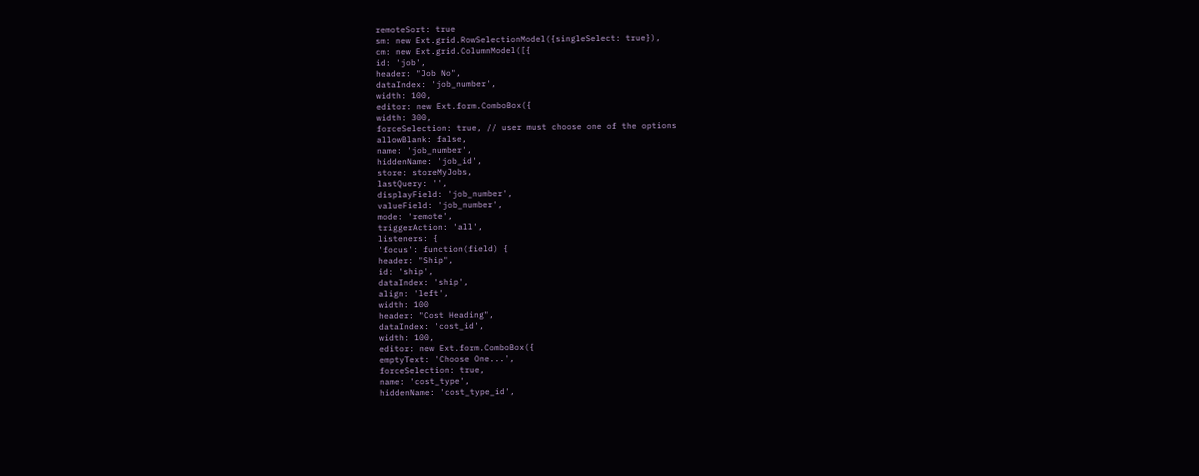remoteSort: true
sm: new Ext.grid.RowSelectionModel({singleSelect: true}),
cm: new Ext.grid.ColumnModel([{
id: 'job',
header: "Job No",
dataIndex: 'job_number',
width: 100,
editor: new Ext.form.ComboBox({
width: 300,
forceSelection: true, // user must choose one of the options
allowBlank: false,
name: 'job_number',
hiddenName: 'job_id',
store: storeMyJobs,
lastQuery: '',
displayField: 'job_number',
valueField: 'job_number',
mode: 'remote',
triggerAction: 'all',
listeners: {
'focus': function(field) {
header: "Ship",
id: 'ship',
dataIndex: 'ship',
align: 'left',
width: 100
header: "Cost Heading",
dataIndex: 'cost_id',
width: 100,
editor: new Ext.form.ComboBox({
emptyText: 'Choose One...',
forceSelection: true,
name: 'cost_type',
hiddenName: 'cost_type_id',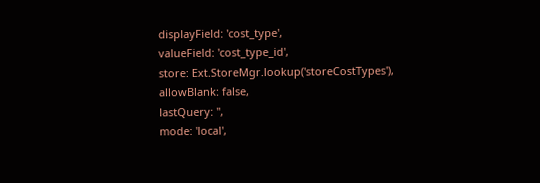displayField: 'cost_type',
valueField: 'cost_type_id',
store: Ext.StoreMgr.lookup('storeCostTypes'),
allowBlank: false,
lastQuery: '',
mode: 'local',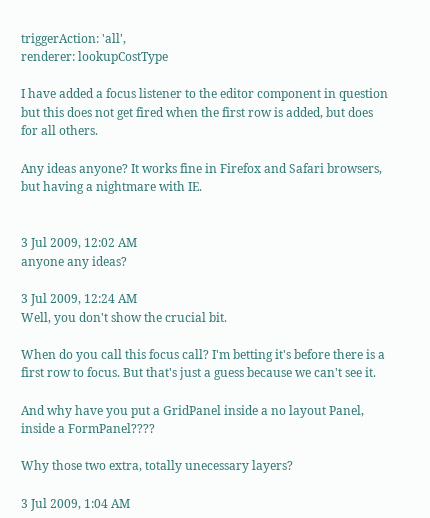triggerAction: 'all',
renderer: lookupCostType

I have added a focus listener to the editor component in question but this does not get fired when the first row is added, but does for all others.

Any ideas anyone? It works fine in Firefox and Safari browsers, but having a nightmare with IE.


3 Jul 2009, 12:02 AM
anyone any ideas?

3 Jul 2009, 12:24 AM
Well, you don't show the crucial bit.

When do you call this focus call? I'm betting it's before there is a first row to focus. But that's just a guess because we can't see it.

And why have you put a GridPanel inside a no layout Panel, inside a FormPanel????

Why those two extra, totally unecessary layers?

3 Jul 2009, 1:04 AM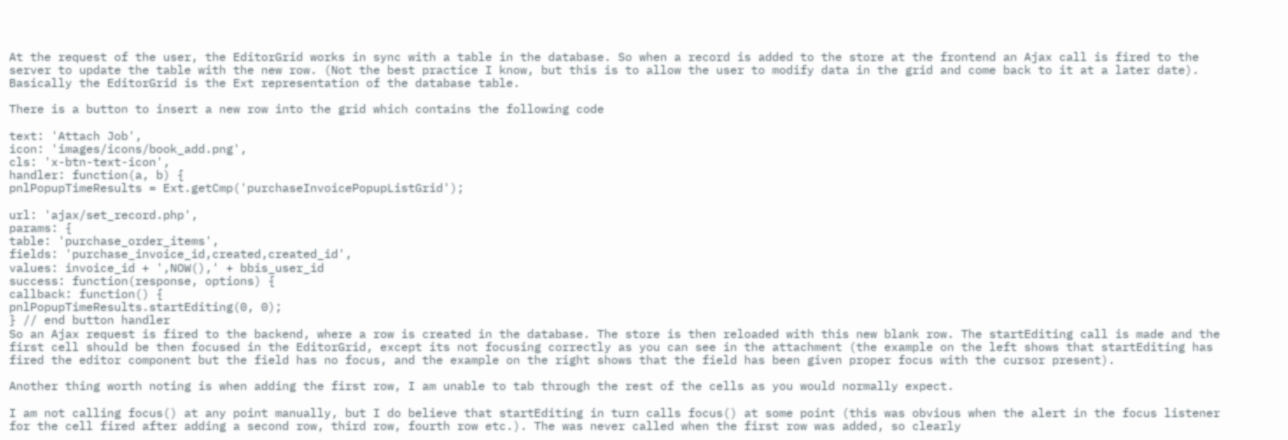At the request of the user, the EditorGrid works in sync with a table in the database. So when a record is added to the store at the frontend an Ajax call is fired to the server to update the table with the new row. (Not the best practice I know, but this is to allow the user to modify data in the grid and come back to it at a later date). Basically the EditorGrid is the Ext representation of the database table.

There is a button to insert a new row into the grid which contains the following code

text: 'Attach Job',
icon: 'images/icons/book_add.png',
cls: 'x-btn-text-icon',
handler: function(a, b) {
pnlPopupTimeResults = Ext.getCmp('purchaseInvoicePopupListGrid');

url: 'ajax/set_record.php',
params: {
table: 'purchase_order_items',
fields: 'purchase_invoice_id,created,created_id',
values: invoice_id + ',NOW(),' + bbis_user_id
success: function(response, options) {
callback: function() {
pnlPopupTimeResults.startEditing(0, 0);
} // end button handler
So an Ajax request is fired to the backend, where a row is created in the database. The store is then reloaded with this new blank row. The startEditing call is made and the first cell should be then focused in the EditorGrid, except its not focusing correctly as you can see in the attachment (the example on the left shows that startEditing has fired the editor component but the field has no focus, and the example on the right shows that the field has been given proper focus with the cursor present).

Another thing worth noting is when adding the first row, I am unable to tab through the rest of the cells as you would normally expect.

I am not calling focus() at any point manually, but I do believe that startEditing in turn calls focus() at some point (this was obvious when the alert in the focus listener for the cell fired after adding a second row, third row, fourth row etc.). The was never called when the first row was added, so clearly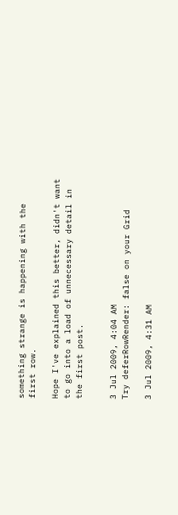something strange is happening with the first row.

Hope I've explained this better, didn't want to go into a load of unnecessary detail in the first post.


3 Jul 2009, 4:04 AM
Try deferRowRender: false on your Grid

3 Jul 2009, 4:31 AM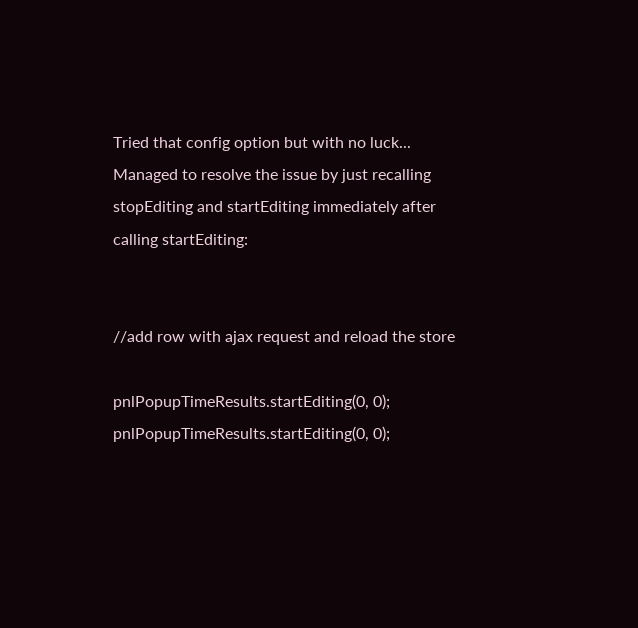Tried that config option but with no luck...
Managed to resolve the issue by just recalling stopEditing and startEditing immediately after calling startEditing:


//add row with ajax request and reload the store

pnlPopupTimeResults.startEditing(0, 0);
pnlPopupTimeResults.startEditing(0, 0);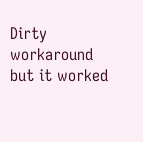Dirty workaround but it worked